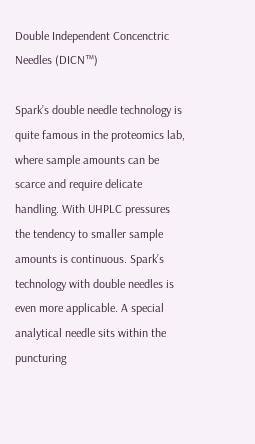Double Independent Concenctric Needles (DICN™)

Spark’s double needle technology is quite famous in the proteomics lab, where sample amounts can be scarce and require delicate handling. With UHPLC pressures the tendency to smaller sample amounts is continuous. Spark’s technology with double needles is even more applicable. A special analytical needle sits within the puncturing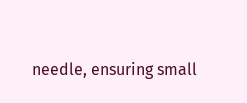needle, ensuring small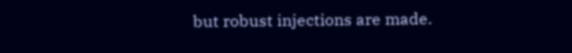but robust injections are made.